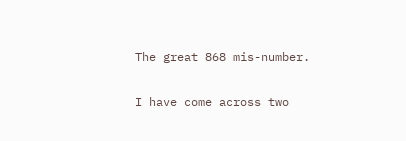The great 868 mis-number.

I have come across two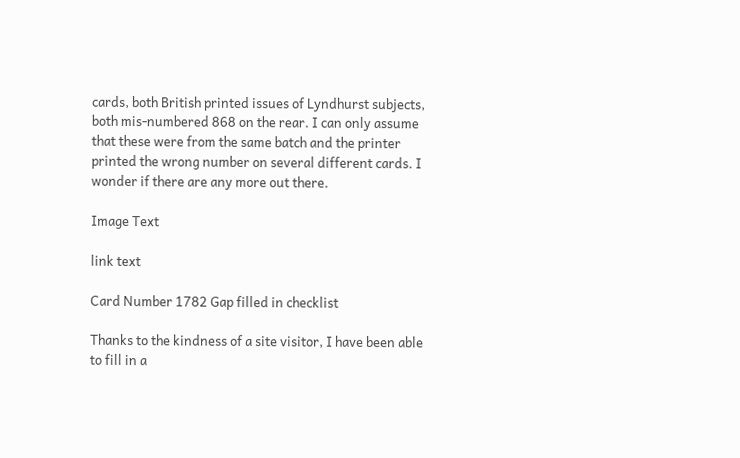cards, both British printed issues of Lyndhurst subjects, both mis-numbered 868 on the rear. I can only assume that these were from the same batch and the printer printed the wrong number on several different cards. I wonder if there are any more out there.

Image Text

link text

Card Number 1782 Gap filled in checklist

Thanks to the kindness of a site visitor, I have been able to fill in a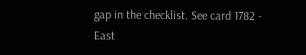gap in the checklist. See card 1782 - East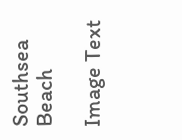Southsea Beach

Image Text